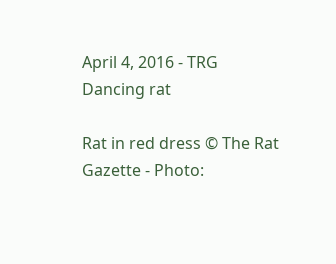April 4, 2016 - TRG
Dancing rat

Rat in red dress © The Rat Gazette - Photo: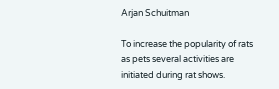Arjan Schuitman

To increase the popularity of rats as pets several activities are initiated during rat shows.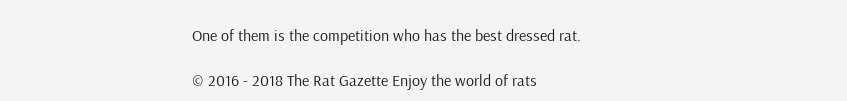One of them is the competition who has the best dressed rat.

© 2016 - 2018 The Rat Gazette Enjoy the world of rats